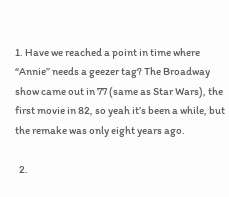1. Have we reached a point in time where “Annie” needs a geezer tag? The Broadway show came out in 77 (same as Star Wars), the first movie in 82, so yeah it’s been a while, but the remake was only eight years ago.

  2.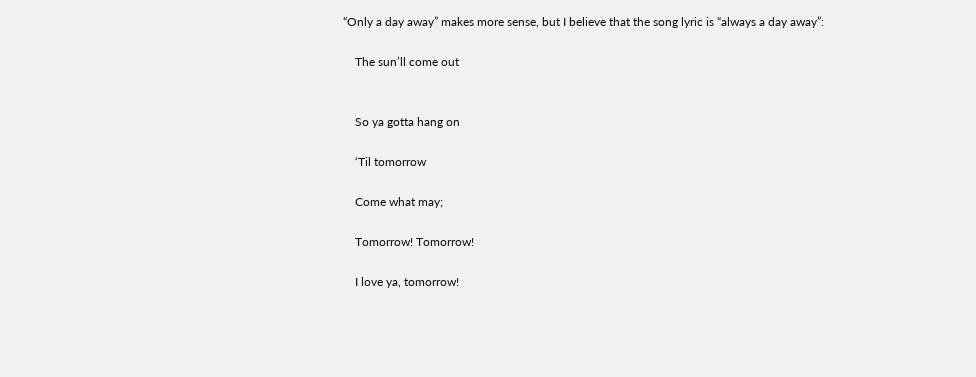“Only a day away” makes more sense, but I believe that the song lyric is “always a day away”:

    The sun’ll come out


    So ya gotta hang on

    ‘Til tomorrow

    Come what may;

    Tomorrow! Tomorrow!

    I love ya, tomorrow!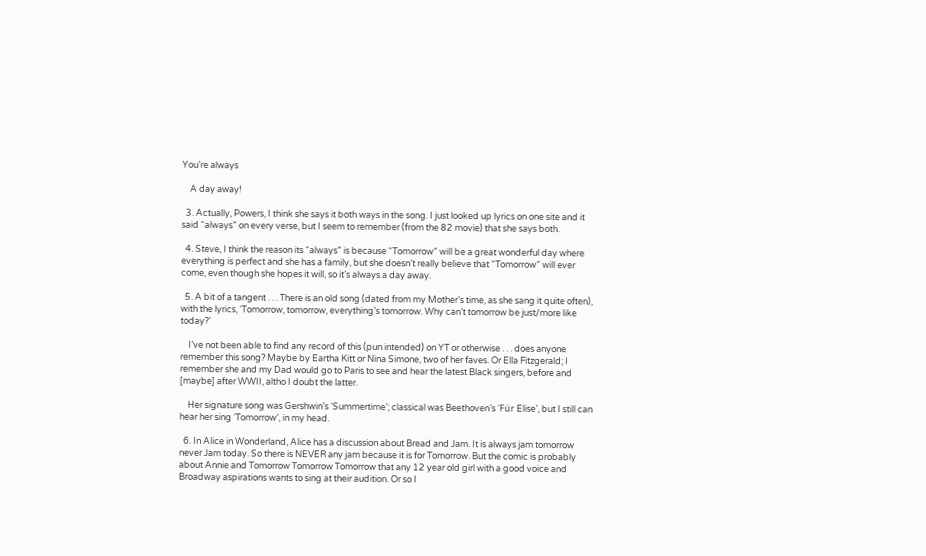You’re always

    A day away!

  3. Actually, Powers, I think she says it both ways in the song. I just looked up lyrics on one site and it said “always” on every verse, but I seem to remember (from the 82 movie) that she says both.

  4. Steve, I think the reason its “always” is because “Tomorrow” will be a great wonderful day where everything is perfect and she has a family, but she doesn’t really believe that “Tomorrow” will ever come, even though she hopes it will, so it’s always a day away.

  5. A bit of a tangent . . . There is an old song (dated from my Mother’s time, as she sang it quite often), with the lyrics, ‘Tomorrow, tomorrow, everything’s tomorrow. Why can’t tomorrow be just/more like today?’

    I’ve not been able to find any record of this (pun intended) on YT or otherwise . . . does anyone remember this song? Maybe by Eartha Kitt or Nina Simone, two of her faves. Or Ella Fitzgerald; I remember she and my Dad would go to Paris to see and hear the latest Black singers, before and [maybe] after WWII, altho I doubt the latter.

    Her signature song was Gershwin’s ‘Summertime’; classical was Beethoven’s ‘Für Elise’, but I still can hear her sing ‘Tomorrow’, in my head.

  6. In Alice in Wonderland, Alice has a discussion about Bread and Jam. It is always jam tomorrow never Jam today. So there is NEVER any jam because it is for Tomorrow. But the comic is probably about Annie and Tomorrow Tomorrow Tomorrow that any 12 year old girl with a good voice and Broadway aspirations wants to sing at their audition. Or so I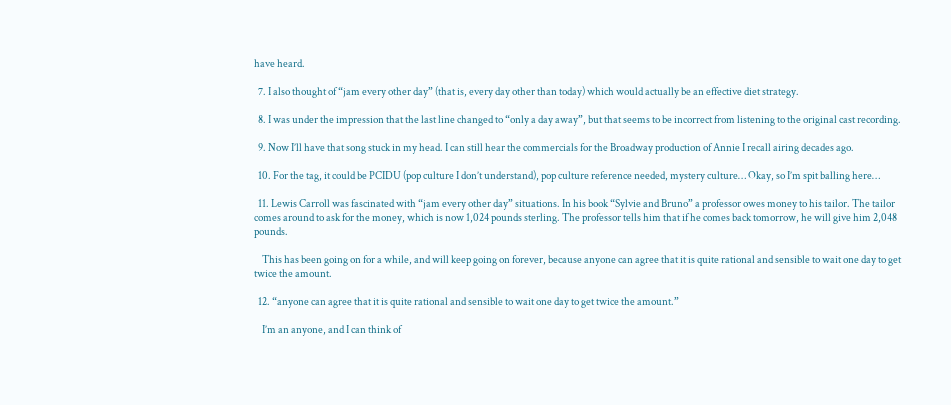have heard.

  7. I also thought of “jam every other day” (that is, every day other than today) which would actually be an effective diet strategy.

  8. I was under the impression that the last line changed to “only a day away”, but that seems to be incorrect from listening to the original cast recording.

  9. Now I’ll have that song stuck in my head. I can still hear the commercials for the Broadway production of Annie I recall airing decades ago.

  10. For the tag, it could be PCIDU (pop culture I don’t understand), pop culture reference needed, mystery culture… Okay, so I’m spit balling here…

  11. Lewis Carroll was fascinated with “jam every other day” situations. In his book “Sylvie and Bruno” a professor owes money to his tailor. The tailor comes around to ask for the money, which is now 1,024 pounds sterling. The professor tells him that if he comes back tomorrow, he will give him 2,048 pounds.

    This has been going on for a while, and will keep going on forever, because anyone can agree that it is quite rational and sensible to wait one day to get twice the amount.

  12. “anyone can agree that it is quite rational and sensible to wait one day to get twice the amount.”

    I’m an anyone, and I can think of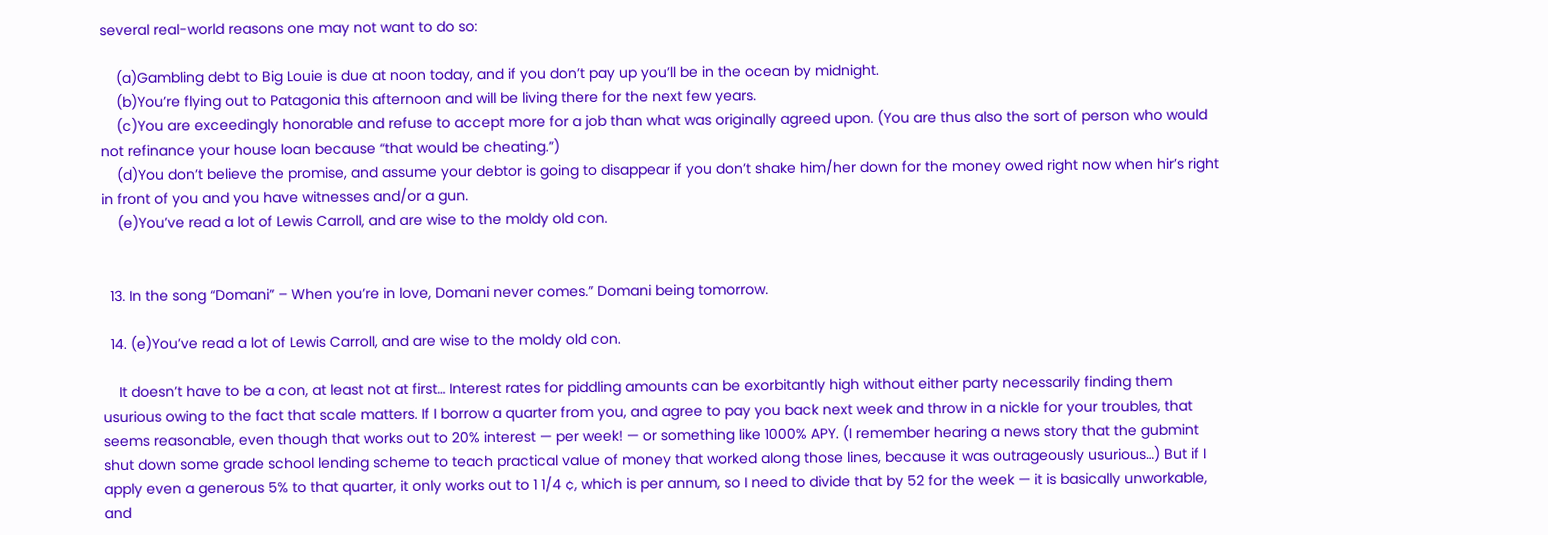several real-world reasons one may not want to do so:

    (a)Gambling debt to Big Louie is due at noon today, and if you don’t pay up you’ll be in the ocean by midnight.
    (b)You’re flying out to Patagonia this afternoon and will be living there for the next few years.
    (c)You are exceedingly honorable and refuse to accept more for a job than what was originally agreed upon. (You are thus also the sort of person who would not refinance your house loan because “that would be cheating.”)
    (d)You don’t believe the promise, and assume your debtor is going to disappear if you don’t shake him/her down for the money owed right now when hir’s right in front of you and you have witnesses and/or a gun.
    (e)You’ve read a lot of Lewis Carroll, and are wise to the moldy old con.


  13. In the song “Domani” – When you’re in love, Domani never comes.” Domani being tomorrow.

  14. (e)You’ve read a lot of Lewis Carroll, and are wise to the moldy old con.

    It doesn’t have to be a con, at least not at first… Interest rates for piddling amounts can be exorbitantly high without either party necessarily finding them usurious owing to the fact that scale matters. If I borrow a quarter from you, and agree to pay you back next week and throw in a nickle for your troubles, that seems reasonable, even though that works out to 20% interest — per week! — or something like 1000% APY. (I remember hearing a news story that the gubmint shut down some grade school lending scheme to teach practical value of money that worked along those lines, because it was outrageously usurious…) But if I apply even a generous 5% to that quarter, it only works out to 1 1/4 ¢, which is per annum, so I need to divide that by 52 for the week — it is basically unworkable, and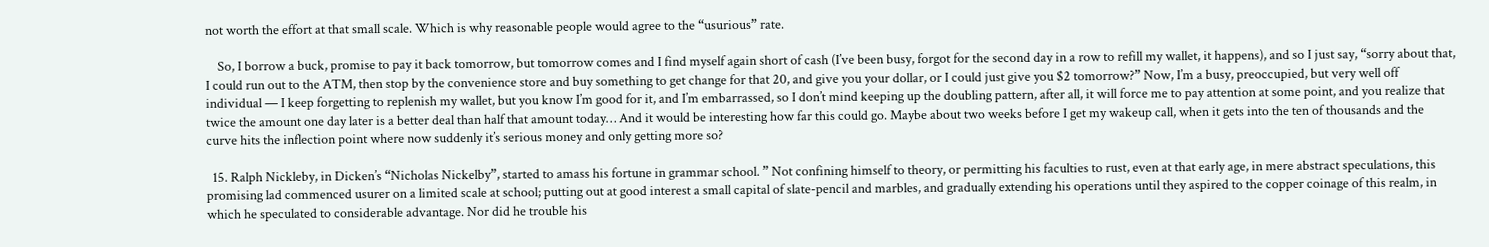not worth the effort at that small scale. Which is why reasonable people would agree to the “usurious” rate.

    So, I borrow a buck, promise to pay it back tomorrow, but tomorrow comes and I find myself again short of cash (I’ve been busy, forgot for the second day in a row to refill my wallet, it happens), and so I just say, “sorry about that, I could run out to the ATM, then stop by the convenience store and buy something to get change for that 20, and give you your dollar, or I could just give you $2 tomorrow?” Now, I’m a busy, preoccupied, but very well off individual — I keep forgetting to replenish my wallet, but you know I’m good for it, and I’m embarrassed, so I don’t mind keeping up the doubling pattern, after all, it will force me to pay attention at some point, and you realize that twice the amount one day later is a better deal than half that amount today… And it would be interesting how far this could go. Maybe about two weeks before I get my wakeup call, when it gets into the ten of thousands and the curve hits the inflection point where now suddenly it’s serious money and only getting more so?

  15. Ralph Nickleby, in Dicken’s “Nicholas Nickelby”, started to amass his fortune in grammar school. ” Not confining himself to theory, or permitting his faculties to rust, even at that early age, in mere abstract speculations, this promising lad commenced usurer on a limited scale at school; putting out at good interest a small capital of slate-pencil and marbles, and gradually extending his operations until they aspired to the copper coinage of this realm, in which he speculated to considerable advantage. Nor did he trouble his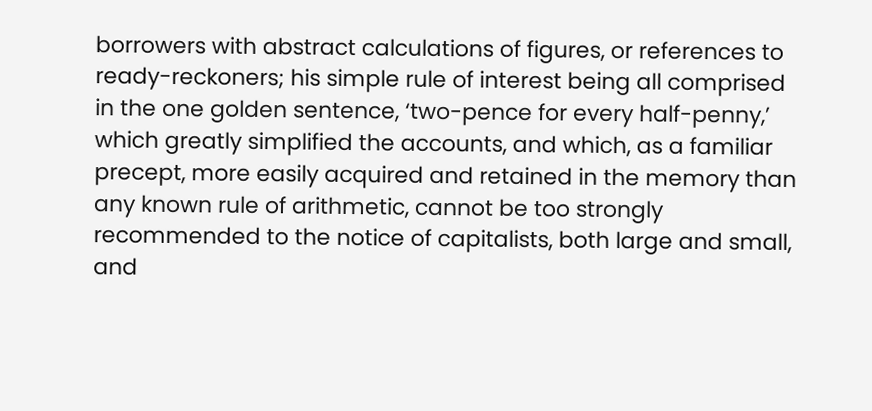borrowers with abstract calculations of figures, or references to ready-reckoners; his simple rule of interest being all comprised in the one golden sentence, ‘two-pence for every half-penny,’ which greatly simplified the accounts, and which, as a familiar precept, more easily acquired and retained in the memory than any known rule of arithmetic, cannot be too strongly recommended to the notice of capitalists, both large and small, and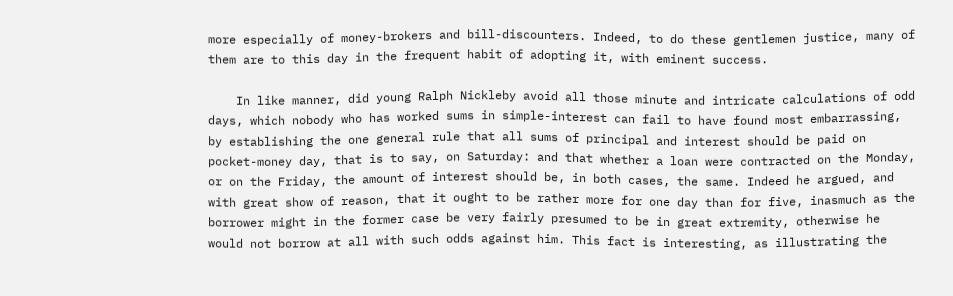more especially of money-brokers and bill-discounters. Indeed, to do these gentlemen justice, many of them are to this day in the frequent habit of adopting it, with eminent success.

    In like manner, did young Ralph Nickleby avoid all those minute and intricate calculations of odd days, which nobody who has worked sums in simple-interest can fail to have found most embarrassing, by establishing the one general rule that all sums of principal and interest should be paid on pocket-money day, that is to say, on Saturday: and that whether a loan were contracted on the Monday, or on the Friday, the amount of interest should be, in both cases, the same. Indeed he argued, and with great show of reason, that it ought to be rather more for one day than for five, inasmuch as the borrower might in the former case be very fairly presumed to be in great extremity, otherwise he would not borrow at all with such odds against him. This fact is interesting, as illustrating the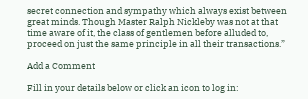secret connection and sympathy which always exist between great minds. Though Master Ralph Nickleby was not at that time aware of it, the class of gentlemen before alluded to, proceed on just the same principle in all their transactions.”

Add a Comment

Fill in your details below or click an icon to log in: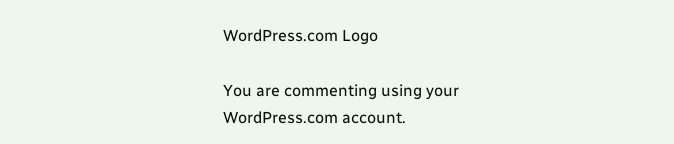WordPress.com Logo

You are commenting using your WordPress.com account.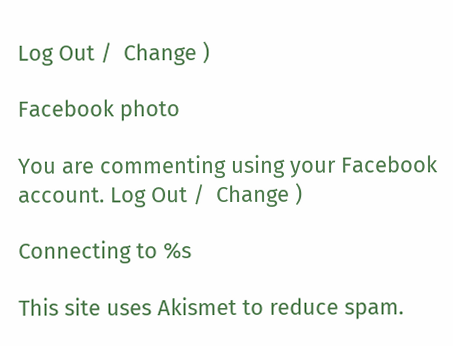Log Out /  Change )

Facebook photo

You are commenting using your Facebook account. Log Out /  Change )

Connecting to %s

This site uses Akismet to reduce spam.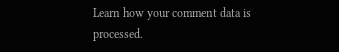Learn how your comment data is processed.